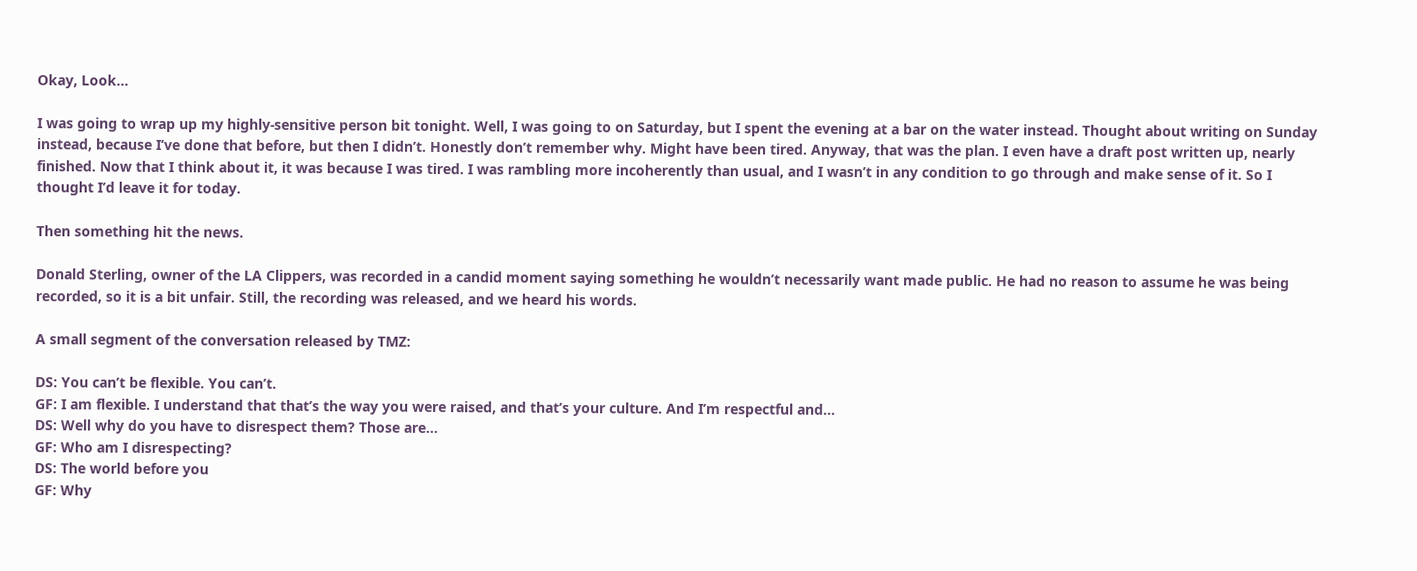Okay, Look…

I was going to wrap up my highly-sensitive person bit tonight. Well, I was going to on Saturday, but I spent the evening at a bar on the water instead. Thought about writing on Sunday instead, because I’ve done that before, but then I didn’t. Honestly don’t remember why. Might have been tired. Anyway, that was the plan. I even have a draft post written up, nearly finished. Now that I think about it, it was because I was tired. I was rambling more incoherently than usual, and I wasn’t in any condition to go through and make sense of it. So I thought I’d leave it for today.

Then something hit the news.

Donald Sterling, owner of the LA Clippers, was recorded in a candid moment saying something he wouldn’t necessarily want made public. He had no reason to assume he was being recorded, so it is a bit unfair. Still, the recording was released, and we heard his words.

A small segment of the conversation released by TMZ:

DS: You can’t be flexible. You can’t.
GF: I am flexible. I understand that that’s the way you were raised, and that’s your culture. And I’m respectful and…
DS: Well why do you have to disrespect them? Those are…
GF: Who am I disrespecting?
DS: The world before you
GF: Why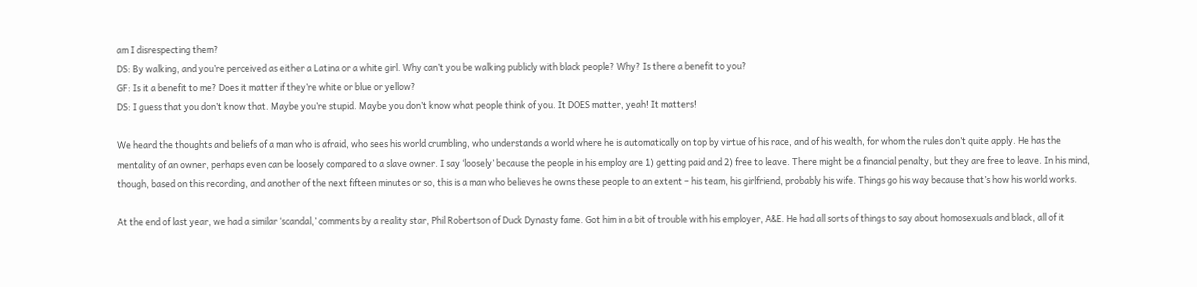am I disrespecting them?
DS: By walking, and you’re perceived as either a Latina or a white girl. Why can’t you be walking publicly with black people? Why? Is there a benefit to you?
GF: Is it a benefit to me? Does it matter if they’re white or blue or yellow?
DS: I guess that you don’t know that. Maybe you’re stupid. Maybe you don’t know what people think of you. It DOES matter, yeah! It matters!

We heard the thoughts and beliefs of a man who is afraid, who sees his world crumbling, who understands a world where he is automatically on top by virtue of his race, and of his wealth, for whom the rules don’t quite apply. He has the mentality of an owner, perhaps even can be loosely compared to a slave owner. I say ‘loosely’ because the people in his employ are 1) getting paid and 2) free to leave. There might be a financial penalty, but they are free to leave. In his mind, though, based on this recording, and another of the next fifteen minutes or so, this is a man who believes he owns these people to an extent – his team, his girlfriend, probably his wife. Things go his way because that’s how his world works.

At the end of last year, we had a similar ‘scandal,’ comments by a reality star, Phil Robertson of Duck Dynasty fame. Got him in a bit of trouble with his employer, A&E. He had all sorts of things to say about homosexuals and black, all of it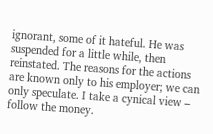ignorant, some of it hateful. He was suspended for a little while, then reinstated. The reasons for the actions are known only to his employer; we can only speculate. I take a cynical view – follow the money.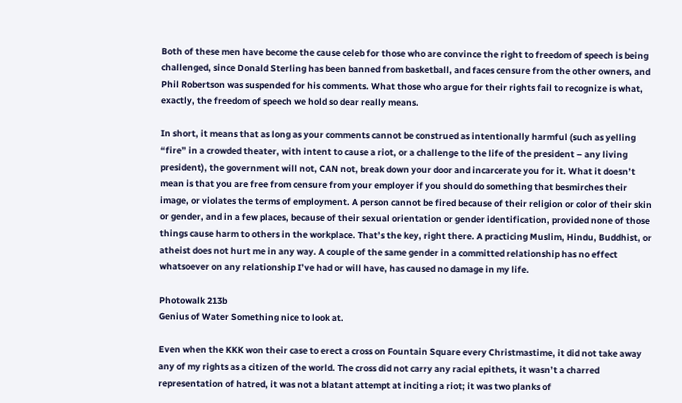Both of these men have become the cause celeb for those who are convince the right to freedom of speech is being challenged, since Donald Sterling has been banned from basketball, and faces censure from the other owners, and Phil Robertson was suspended for his comments. What those who argue for their rights fail to recognize is what, exactly, the freedom of speech we hold so dear really means.

In short, it means that as long as your comments cannot be construed as intentionally harmful (such as yelling “fire” in a crowded theater, with intent to cause a riot, or a challenge to the life of the president – any living president), the government will not, CAN not, break down your door and incarcerate you for it. What it doesn’t mean is that you are free from censure from your employer if you should do something that besmirches their image, or violates the terms of employment. A person cannot be fired because of their religion or color of their skin or gender, and in a few places, because of their sexual orientation or gender identification, provided none of those things cause harm to others in the workplace. That’s the key, right there. A practicing Muslim, Hindu, Buddhist, or atheist does not hurt me in any way. A couple of the same gender in a committed relationship has no effect whatsoever on any relationship I’ve had or will have, has caused no damage in my life.

Photowalk 213b
Genius of Water Something nice to look at.

Even when the KKK won their case to erect a cross on Fountain Square every Christmastime, it did not take away any of my rights as a citizen of the world. The cross did not carry any racial epithets, it wasn’t a charred representation of hatred, it was not a blatant attempt at inciting a riot; it was two planks of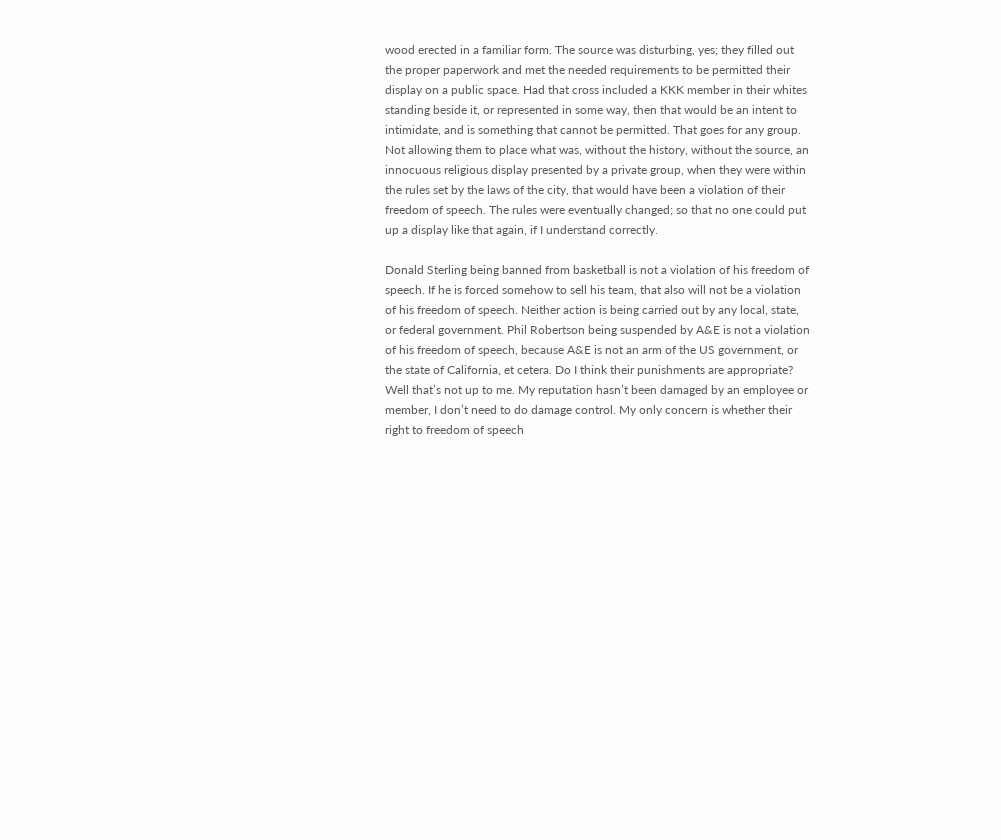wood erected in a familiar form. The source was disturbing, yes; they filled out the proper paperwork and met the needed requirements to be permitted their display on a public space. Had that cross included a KKK member in their whites standing beside it, or represented in some way, then that would be an intent to intimidate, and is something that cannot be permitted. That goes for any group. Not allowing them to place what was, without the history, without the source, an innocuous religious display presented by a private group, when they were within the rules set by the laws of the city, that would have been a violation of their freedom of speech. The rules were eventually changed; so that no one could put up a display like that again, if I understand correctly.

Donald Sterling being banned from basketball is not a violation of his freedom of speech. If he is forced somehow to sell his team, that also will not be a violation of his freedom of speech. Neither action is being carried out by any local, state, or federal government. Phil Robertson being suspended by A&E is not a violation of his freedom of speech, because A&E is not an arm of the US government, or the state of California, et cetera. Do I think their punishments are appropriate? Well that’s not up to me. My reputation hasn’t been damaged by an employee or member, I don’t need to do damage control. My only concern is whether their right to freedom of speech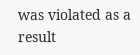was violated as a result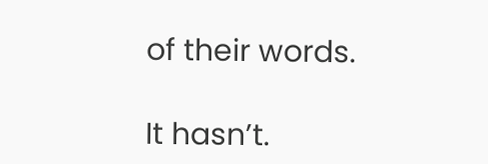of their words.

It hasn’t.